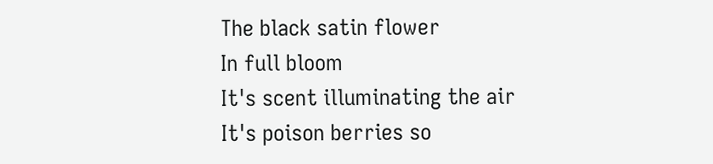The black satin flower
In full bloom
It's scent illuminating the air
It's poison berries so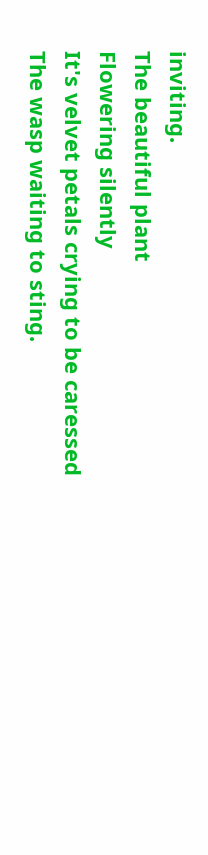inviting.
The beautiful plant
Flowering silently
It's velvet petals crying to be caressed
The wasp waiting to sting.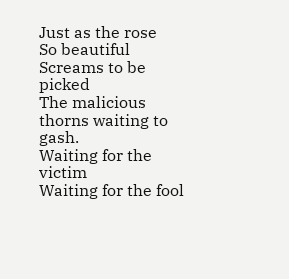Just as the rose
So beautiful
Screams to be picked
The malicious thorns waiting to gash.
Waiting for the victim
Waiting for the fool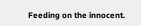Feeding on the innocent.